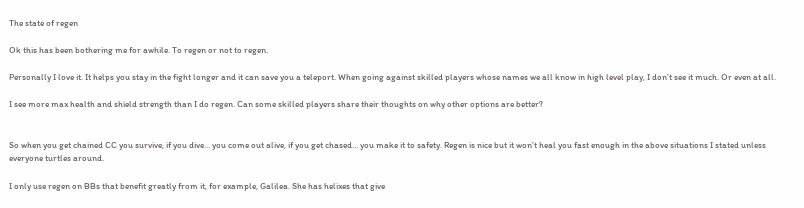The state of regen

Ok this has been bothering me for awhile. To regen or not to regen.

Personally I love it. It helps you stay in the fight longer and it can save you a teleport. When going against skilled players whose names we all know in high level play, I don’t see it much. Or even at all.

I see more max health and shield strength than I do regen. Can some skilled players share their thoughts on why other options are better?


So when you get chained CC you survive, if you dive… you come out alive, if you get chased… you make it to safety. Regen is nice but it won’t heal you fast enough in the above situations I stated unless everyone turtles around.

I only use regen on BBs that benefit greatly from it, for example, Galilea. She has helixes that give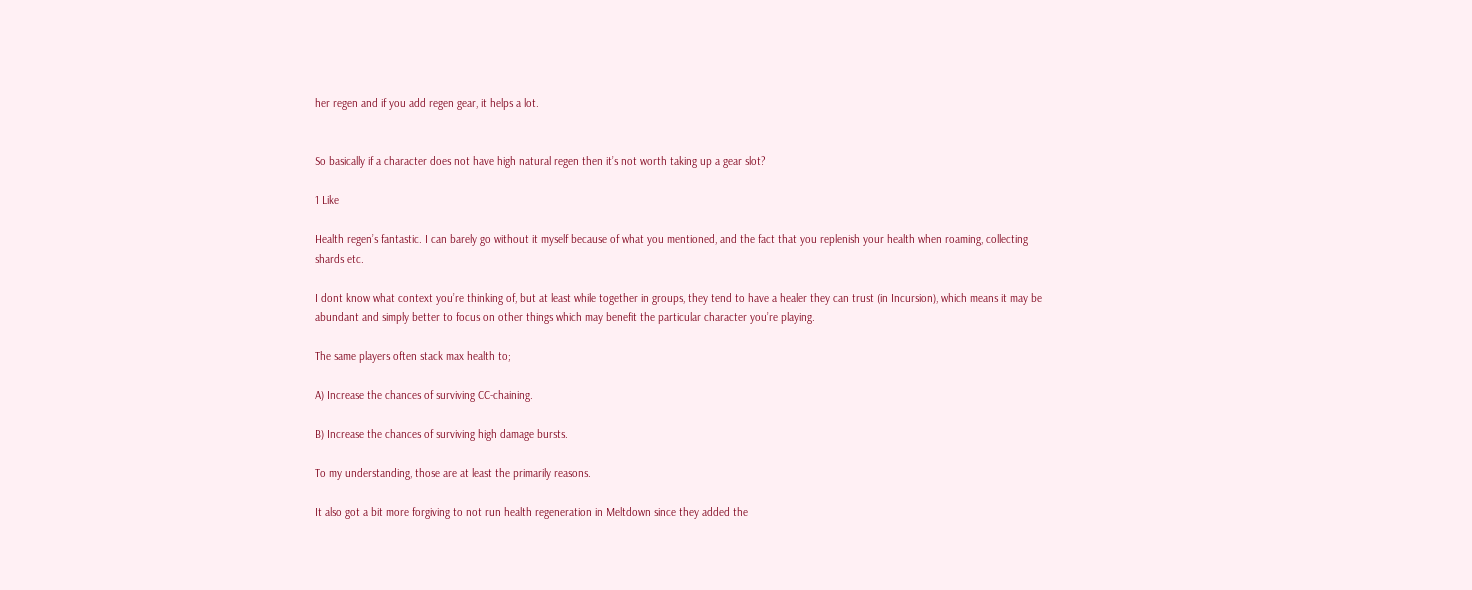her regen and if you add regen gear, it helps a lot.


So basically if a character does not have high natural regen then it’s not worth taking up a gear slot?

1 Like

Health regen’s fantastic. I can barely go without it myself because of what you mentioned, and the fact that you replenish your health when roaming, collecting shards etc.

I dont know what context you’re thinking of, but at least while together in groups, they tend to have a healer they can trust (in Incursion), which means it may be abundant and simply better to focus on other things which may benefit the particular character you’re playing.

The same players often stack max health to;

A) Increase the chances of surviving CC-chaining.

B) Increase the chances of surviving high damage bursts.

To my understanding, those are at least the primarily reasons.

It also got a bit more forgiving to not run health regeneration in Meltdown since they added the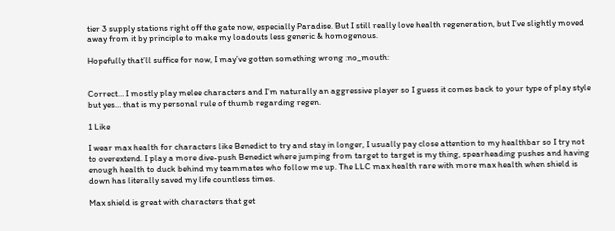tier 3 supply stations right off the gate now, especially Paradise. But I still really love health regeneration, but I’ve slightly moved away from it by principle to make my loadouts less generic & homogenous.

Hopefully that’ll suffice for now, I may’ve gotten something wrong :no_mouth:


Correct… I mostly play melee characters and I’m naturally an aggressive player so I guess it comes back to your type of play style but yes… that is my personal rule of thumb regarding regen.

1 Like

I wear max health for characters like Benedict to try and stay in longer, I usually pay close attention to my healthbar so I try not to overextend. I play a more dive-push Benedict where jumping from target to target is my thing, spearheading pushes and having enough health to duck behind my teammates who follow me up. The LLC max health rare with more max health when shield is down has literally saved my life countless times.

Max shield is great with characters that get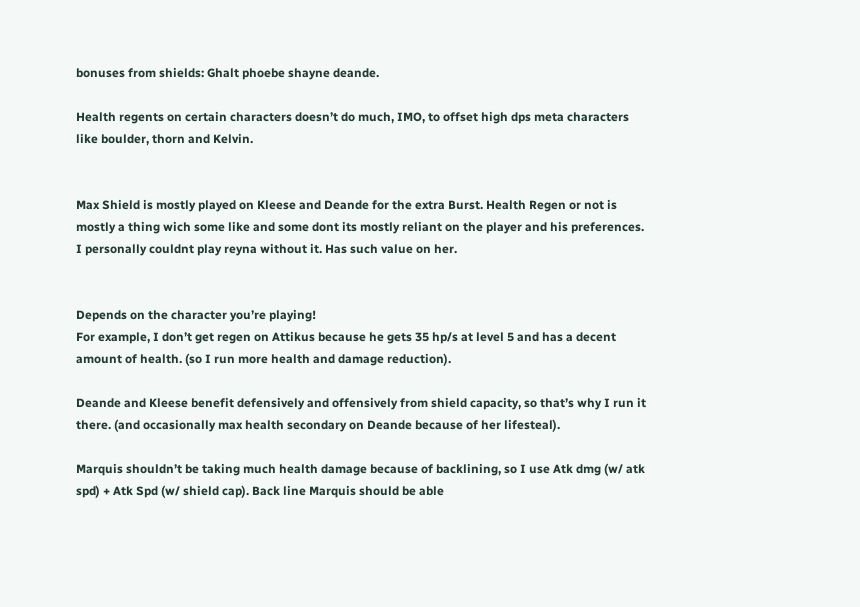bonuses from shields: Ghalt phoebe shayne deande.

Health regents on certain characters doesn’t do much, IMO, to offset high dps meta characters like boulder, thorn and Kelvin.


Max Shield is mostly played on Kleese and Deande for the extra Burst. Health Regen or not is mostly a thing wich some like and some dont its mostly reliant on the player and his preferences. I personally couldnt play reyna without it. Has such value on her.


Depends on the character you’re playing!
For example, I don’t get regen on Attikus because he gets 35 hp/s at level 5 and has a decent amount of health. (so I run more health and damage reduction).

Deande and Kleese benefit defensively and offensively from shield capacity, so that’s why I run it there. (and occasionally max health secondary on Deande because of her lifesteal).

Marquis shouldn’t be taking much health damage because of backlining, so I use Atk dmg (w/ atk spd) + Atk Spd (w/ shield cap). Back line Marquis should be able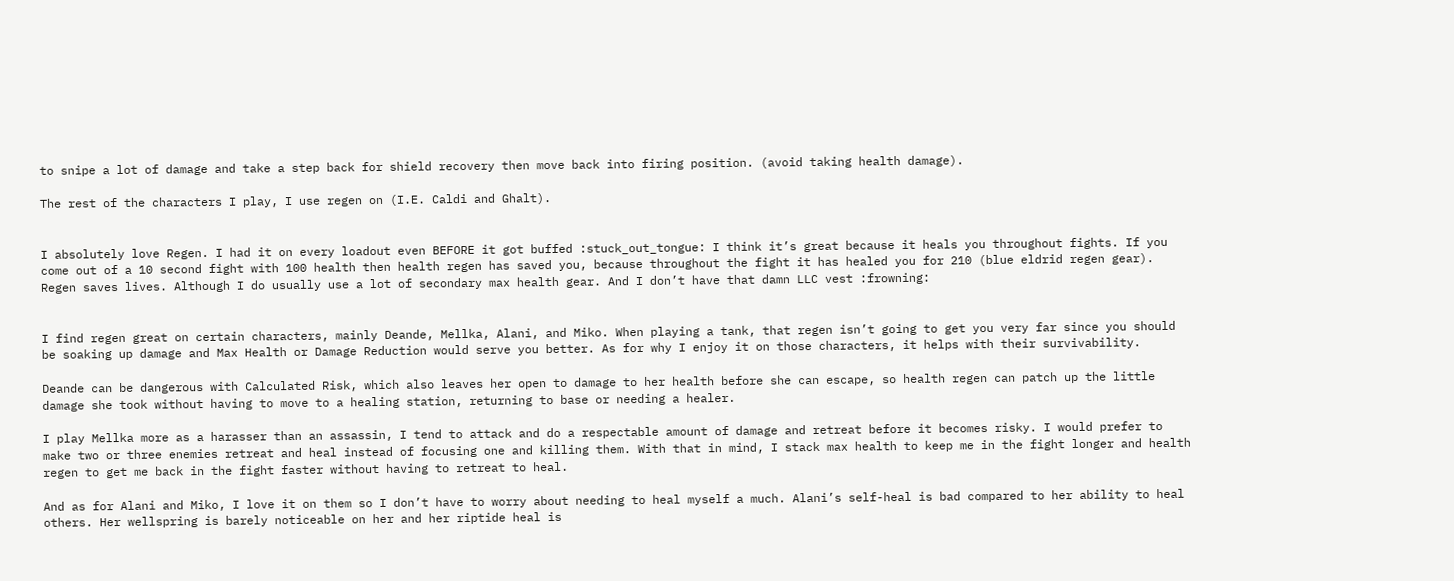to snipe a lot of damage and take a step back for shield recovery then move back into firing position. (avoid taking health damage).

The rest of the characters I play, I use regen on (I.E. Caldi and Ghalt).


I absolutely love Regen. I had it on every loadout even BEFORE it got buffed :stuck_out_tongue: I think it’s great because it heals you throughout fights. If you come out of a 10 second fight with 100 health then health regen has saved you, because throughout the fight it has healed you for 210 (blue eldrid regen gear). Regen saves lives. Although I do usually use a lot of secondary max health gear. And I don’t have that damn LLC vest :frowning:


I find regen great on certain characters, mainly Deande, Mellka, Alani, and Miko. When playing a tank, that regen isn’t going to get you very far since you should be soaking up damage and Max Health or Damage Reduction would serve you better. As for why I enjoy it on those characters, it helps with their survivability.

Deande can be dangerous with Calculated Risk, which also leaves her open to damage to her health before she can escape, so health regen can patch up the little damage she took without having to move to a healing station, returning to base or needing a healer.

I play Mellka more as a harasser than an assassin, I tend to attack and do a respectable amount of damage and retreat before it becomes risky. I would prefer to make two or three enemies retreat and heal instead of focusing one and killing them. With that in mind, I stack max health to keep me in the fight longer and health regen to get me back in the fight faster without having to retreat to heal.

And as for Alani and Miko, I love it on them so I don’t have to worry about needing to heal myself a much. Alani’s self-heal is bad compared to her ability to heal others. Her wellspring is barely noticeable on her and her riptide heal is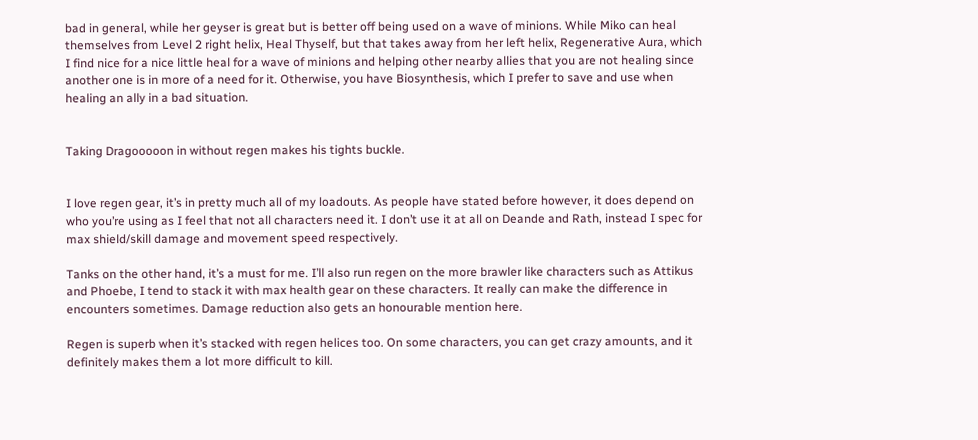bad in general, while her geyser is great but is better off being used on a wave of minions. While Miko can heal themselves from Level 2 right helix, Heal Thyself, but that takes away from her left helix, Regenerative Aura, which I find nice for a nice little heal for a wave of minions and helping other nearby allies that you are not healing since another one is in more of a need for it. Otherwise, you have Biosynthesis, which I prefer to save and use when healing an ally in a bad situation.


Taking Dragooooon in without regen makes his tights buckle.


I love regen gear, it’s in pretty much all of my loadouts. As people have stated before however, it does depend on who you’re using as I feel that not all characters need it. I don’t use it at all on Deande and Rath, instead I spec for max shield/skill damage and movement speed respectively.

Tanks on the other hand, it’s a must for me. I’ll also run regen on the more brawler like characters such as Attikus and Phoebe, I tend to stack it with max health gear on these characters. It really can make the difference in encounters sometimes. Damage reduction also gets an honourable mention here.

Regen is superb when it’s stacked with regen helices too. On some characters, you can get crazy amounts, and it definitely makes them a lot more difficult to kill.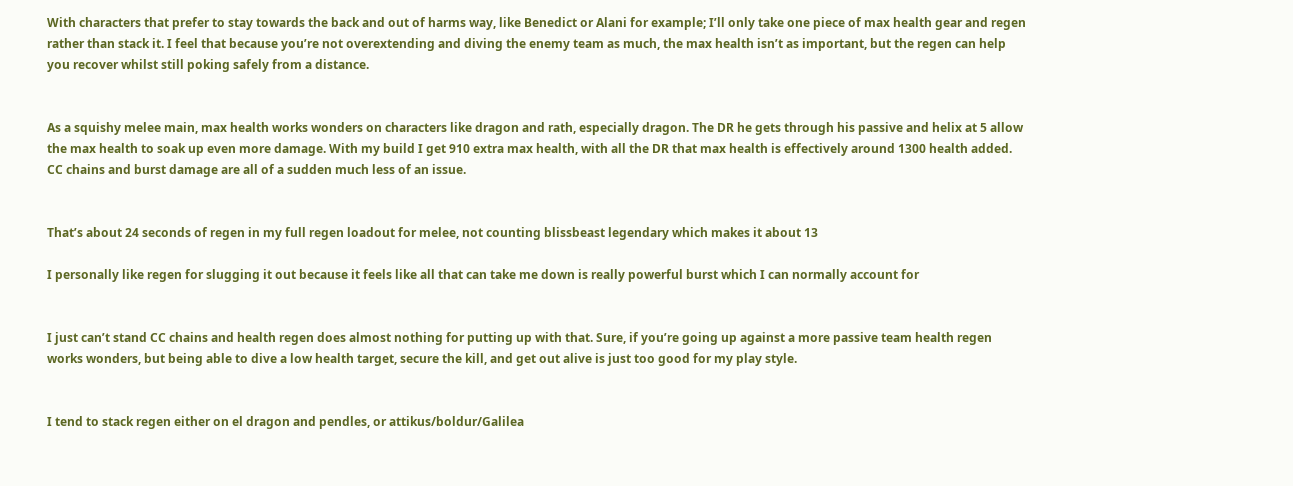With characters that prefer to stay towards the back and out of harms way, like Benedict or Alani for example; I’ll only take one piece of max health gear and regen rather than stack it. I feel that because you’re not overextending and diving the enemy team as much, the max health isn’t as important, but the regen can help you recover whilst still poking safely from a distance.


As a squishy melee main, max health works wonders on characters like dragon and rath, especially dragon. The DR he gets through his passive and helix at 5 allow the max health to soak up even more damage. With my build I get 910 extra max health, with all the DR that max health is effectively around 1300 health added. CC chains and burst damage are all of a sudden much less of an issue.


That’s about 24 seconds of regen in my full regen loadout for melee, not counting blissbeast legendary which makes it about 13

I personally like regen for slugging it out because it feels like all that can take me down is really powerful burst which I can normally account for


I just can’t stand CC chains and health regen does almost nothing for putting up with that. Sure, if you’re going up against a more passive team health regen works wonders, but being able to dive a low health target, secure the kill, and get out alive is just too good for my play style.


I tend to stack regen either on el dragon and pendles, or attikus/boldur/Galilea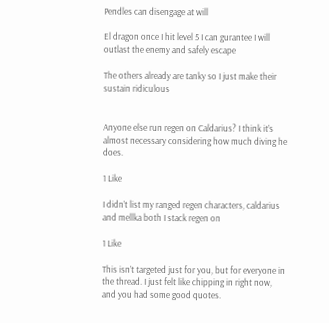Pendles can disengage at will

El dragon once I hit level 5 I can gurantee I will outlast the enemy and safely escape

The others already are tanky so I just make their sustain ridiculous


Anyone else run regen on Caldarius? I think it’s almost necessary considering how much diving he does.

1 Like

I didn’t list my ranged regen characters, caldarius and mellka both I stack regen on

1 Like

This isn’t targeted just for you, but for everyone in the thread. I just felt like chipping in right now, and you had some good quotes.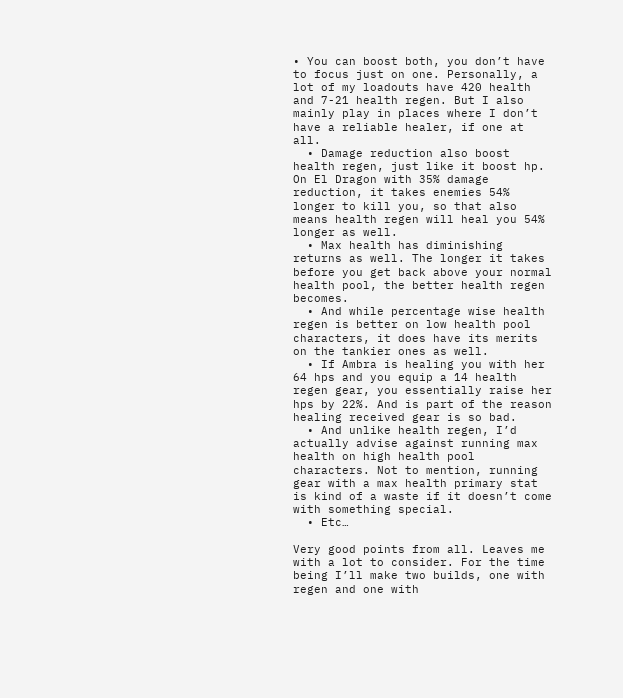• You can boost both, you don’t have to focus just on one. Personally, a lot of my loadouts have 420 health and 7-21 health regen. But I also mainly play in places where I don’t have a reliable healer, if one at all.
  • Damage reduction also boost health regen, just like it boost hp. On El Dragon with 35% damage reduction, it takes enemies 54% longer to kill you, so that also means health regen will heal you 54% longer as well.
  • Max health has diminishing returns as well. The longer it takes before you get back above your normal health pool, the better health regen becomes.
  • And while percentage wise health regen is better on low health pool characters, it does have its merits on the tankier ones as well.
  • If Ambra is healing you with her 64 hps and you equip a 14 health regen gear, you essentially raise her hps by 22%. And is part of the reason healing received gear is so bad.
  • And unlike health regen, I’d actually advise against running max health on high health pool characters. Not to mention, running gear with a max health primary stat is kind of a waste if it doesn’t come with something special.
  • Etc…

Very good points from all. Leaves me with a lot to consider. For the time being I’ll make two builds, one with regen and one with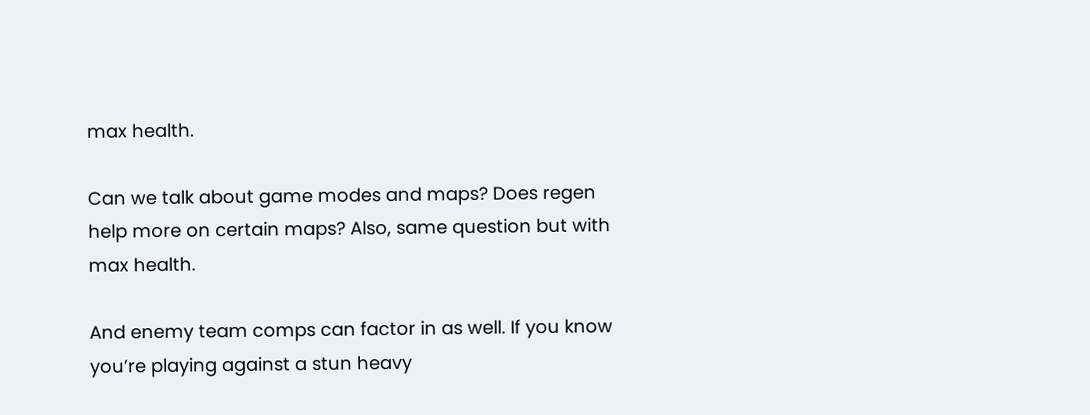max health.

Can we talk about game modes and maps? Does regen help more on certain maps? Also, same question but with max health.

And enemy team comps can factor in as well. If you know you’re playing against a stun heavy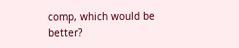comp, which would be better?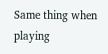Same thing when playing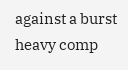against a burst heavy comp